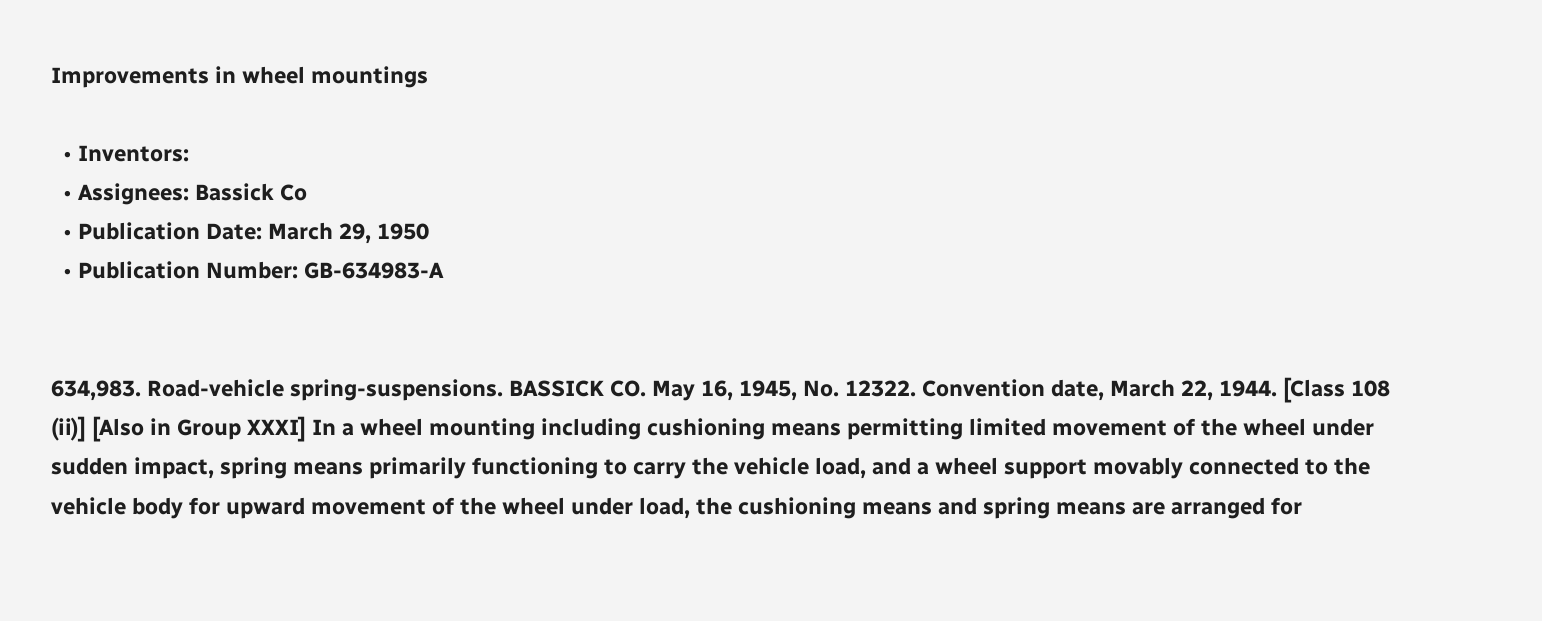Improvements in wheel mountings

  • Inventors:
  • Assignees: Bassick Co
  • Publication Date: March 29, 1950
  • Publication Number: GB-634983-A


634,983. Road-vehicle spring-suspensions. BASSICK CO. May 16, 1945, No. 12322. Convention date, March 22, 1944. [Class 108 (ii)] [Also in Group XXXI] In a wheel mounting including cushioning means permitting limited movement of the wheel under sudden impact, spring means primarily functioning to carry the vehicle load, and a wheel support movably connected to the vehicle body for upward movement of the wheel under load, the cushioning means and spring means are arranged for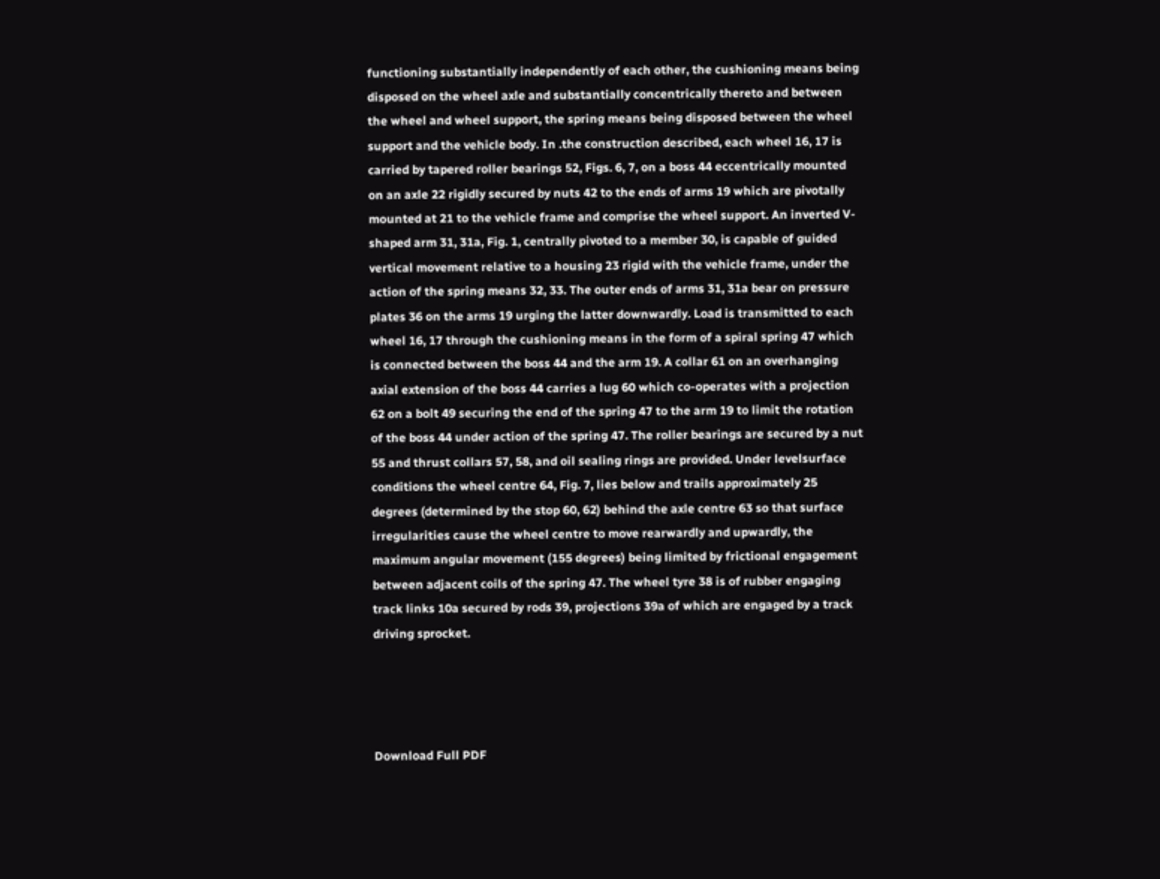functioning substantially independently of each other, the cushioning means being disposed on the wheel axle and substantially concentrically thereto and between the wheel and wheel support, the spring means being disposed between the wheel support and the vehicle body. In .the construction described, each wheel 16, 17 is carried by tapered roller bearings 52, Figs. 6, 7, on a boss 44 eccentrically mounted on an axle 22 rigidly secured by nuts 42 to the ends of arms 19 which are pivotally mounted at 21 to the vehicle frame and comprise the wheel support. An inverted V-shaped arm 31, 31a, Fig. 1, centrally pivoted to a member 30, is capable of guided vertical movement relative to a housing 23 rigid with the vehicle frame, under the action of the spring means 32, 33. The outer ends of arms 31, 31a bear on pressure plates 36 on the arms 19 urging the latter downwardly. Load is transmitted to each wheel 16, 17 through the cushioning means in the form of a spiral spring 47 which is connected between the boss 44 and the arm 19. A collar 61 on an overhanging axial extension of the boss 44 carries a lug 60 which co-operates with a projection 62 on a bolt 49 securing the end of the spring 47 to the arm 19 to limit the rotation of the boss 44 under action of the spring 47. The roller bearings are secured by a nut 55 and thrust collars 57, 58, and oil sealing rings are provided. Under levelsurface conditions the wheel centre 64, Fig. 7, lies below and trails approximately 25 degrees (determined by the stop 60, 62) behind the axle centre 63 so that surface irregularities cause the wheel centre to move rearwardly and upwardly, the maximum angular movement (155 degrees) being limited by frictional engagement between adjacent coils of the spring 47. The wheel tyre 38 is of rubber engaging track links 10a secured by rods 39, projections 39a of which are engaged by a track driving sprocket.




Download Full PDF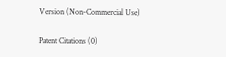Version (Non-Commercial Use)

Patent Citations (0)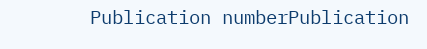Publication numberPublication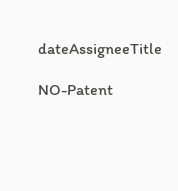dateAssigneeTitle

NO-Patent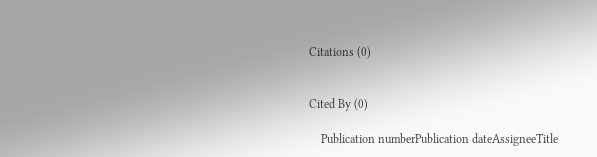Citations (0)


Cited By (0)

    Publication numberPublication dateAssigneeTitle